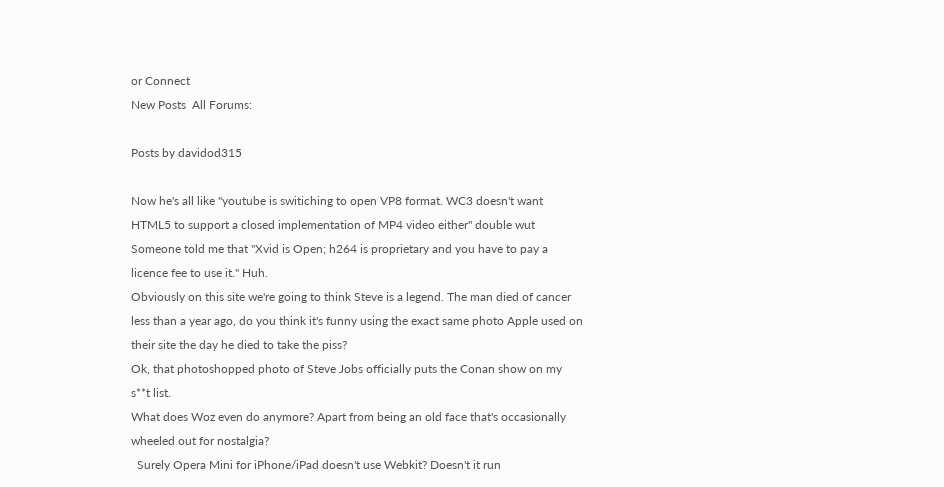or Connect
New Posts  All Forums:

Posts by davidod315

Now he's all like "youtube is switiching to open VP8 format. WC3 doesn't want HTML5 to support a closed implementation of MP4 video either" double wut
Someone told me that "Xvid is Open; h264 is proprietary and you have to pay a licence fee to use it." Huh.
Obviously on this site we're going to think Steve is a legend. The man died of cancer less than a year ago, do you think it's funny using the exact same photo Apple used on their site the day he died to take the piss?
Ok, that photoshopped photo of Steve Jobs officially puts the Conan show on my s**t list.
What does Woz even do anymore? Apart from being an old face that's occasionally wheeled out for nostalgia?
  Surely Opera Mini for iPhone/iPad doesn't use Webkit? Doesn't it run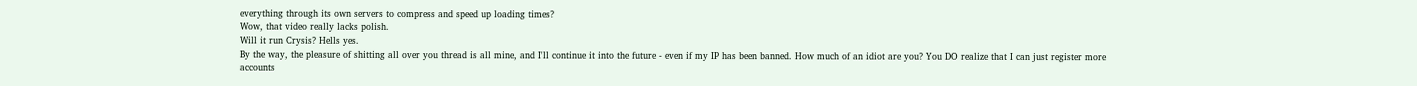everything through its own servers to compress and speed up loading times?
Wow, that video really lacks polish.
Will it run Crysis? Hells yes.
By the way, the pleasure of shitting all over you thread is all mine, and I'll continue it into the future - even if my IP has been banned. How much of an idiot are you? You DO realize that I can just register more accounts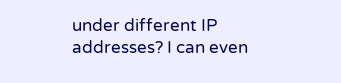under different IP addresses? I can even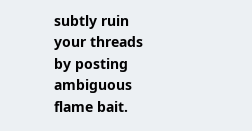subtly ruin your threads by posting ambiguous flame bait.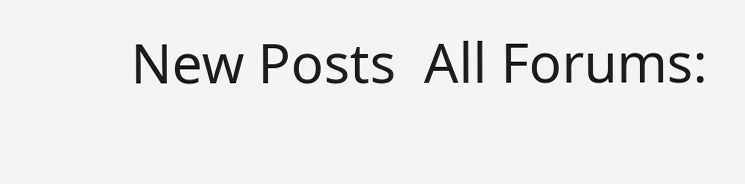New Posts  All Forums: